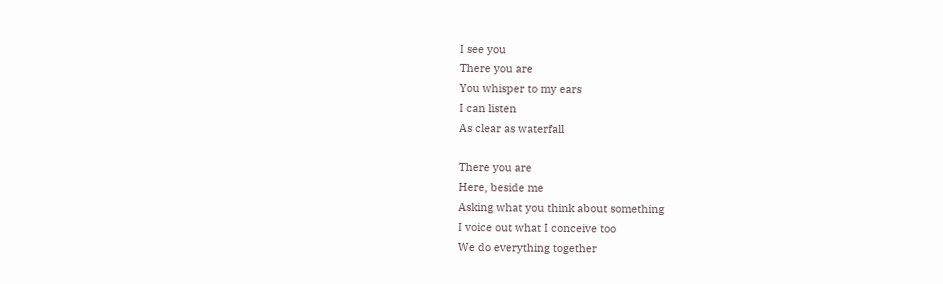I see you
There you are
You whisper to my ears
I can listen
As clear as waterfall

There you are
Here, beside me
Asking what you think about something
I voice out what I conceive too
We do everything together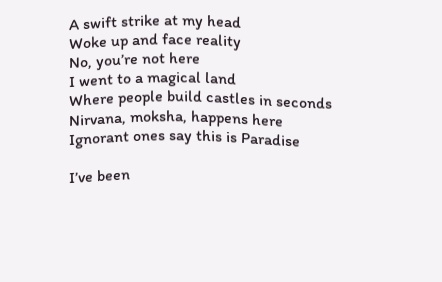A swift strike at my head
Woke up and face reality
No, you’re not here
I went to a magical land
Where people build castles in seconds
Nirvana, moksha, happens here
Ignorant ones say this is Paradise

I’ve been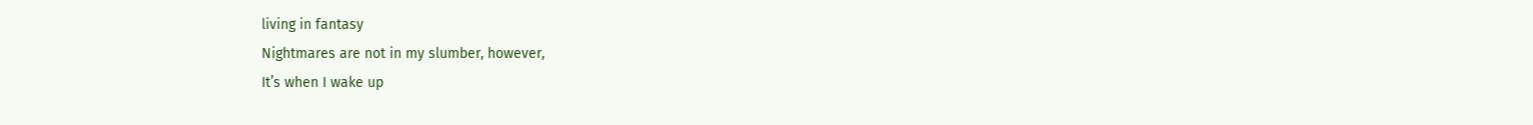living in fantasy
Nightmares are not in my slumber, however,
It’s when I wake up